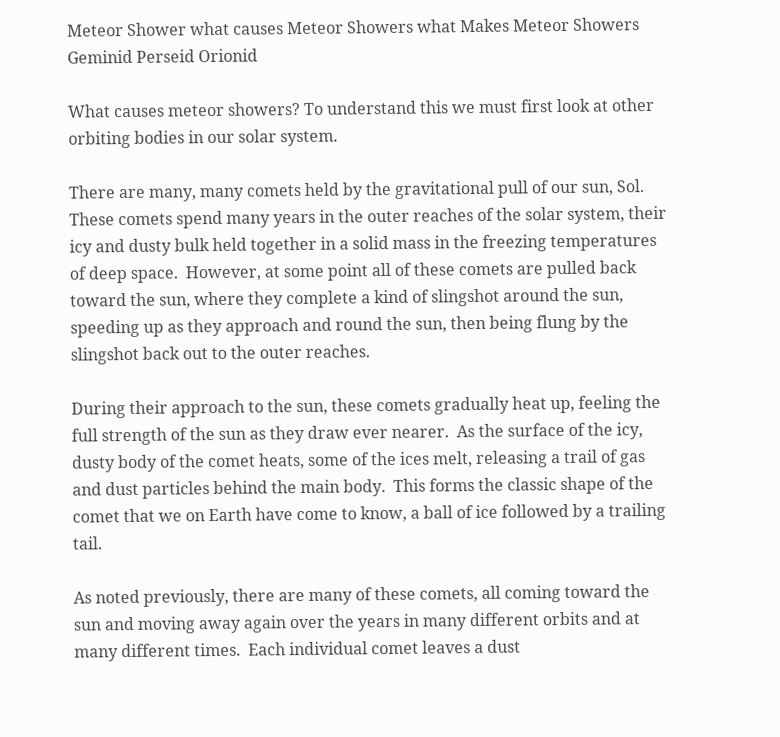Meteor Shower what causes Meteor Showers what Makes Meteor Showers Geminid Perseid Orionid

What causes meteor showers? To understand this we must first look at other orbiting bodies in our solar system.

There are many, many comets held by the gravitational pull of our sun, Sol.  These comets spend many years in the outer reaches of the solar system, their icy and dusty bulk held together in a solid mass in the freezing temperatures of deep space.  However, at some point all of these comets are pulled back toward the sun, where they complete a kind of slingshot around the sun, speeding up as they approach and round the sun, then being flung by the slingshot back out to the outer reaches.

During their approach to the sun, these comets gradually heat up, feeling the full strength of the sun as they draw ever nearer.  As the surface of the icy, dusty body of the comet heats, some of the ices melt, releasing a trail of gas and dust particles behind the main body.  This forms the classic shape of the comet that we on Earth have come to know, a ball of ice followed by a trailing tail.

As noted previously, there are many of these comets, all coming toward the sun and moving away again over the years in many different orbits and at many different times.  Each individual comet leaves a dust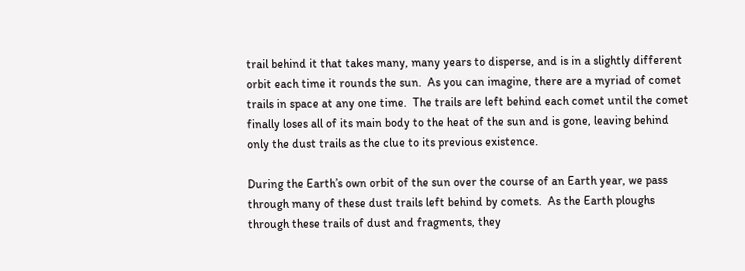trail behind it that takes many, many years to disperse, and is in a slightly different orbit each time it rounds the sun.  As you can imagine, there are a myriad of comet trails in space at any one time.  The trails are left behind each comet until the comet finally loses all of its main body to the heat of the sun and is gone, leaving behind only the dust trails as the clue to its previous existence.

During the Earth’s own orbit of the sun over the course of an Earth year, we pass through many of these dust trails left behind by comets.  As the Earth ploughs through these trails of dust and fragments, they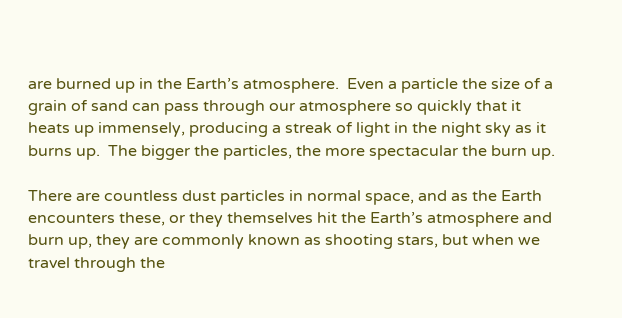are burned up in the Earth’s atmosphere.  Even a particle the size of a grain of sand can pass through our atmosphere so quickly that it heats up immensely, producing a streak of light in the night sky as it burns up.  The bigger the particles, the more spectacular the burn up.

There are countless dust particles in normal space, and as the Earth encounters these, or they themselves hit the Earth’s atmosphere and burn up, they are commonly known as shooting stars, but when we travel through the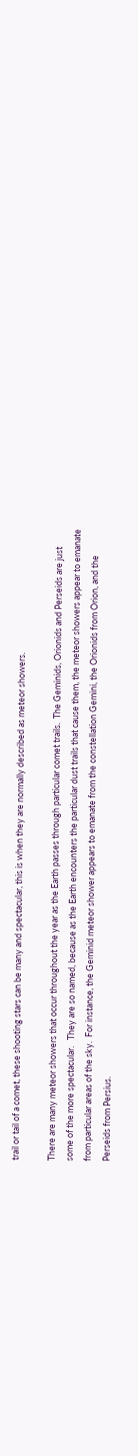trail or tail of a comet, these shooting stars can be many and spectacular, this is when they are normally described as meteor showers.

There are many meteor showers that occur throughout the year as the Earth passes through particular comet trails.  The Geminids, Orionids and Perseids are just some of the more spectacular.   They are so named, because as the Earth encounters the particular dust trails that cause them, the meteor showers appear to emanate from particular areas of the sky.  For instance, the Geminid meteor shower appears to emanate from the constellation Gemini, the Orionids from Orion, and the Perseids from Persius.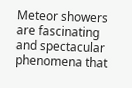Meteor showers are fascinating and spectacular phenomena that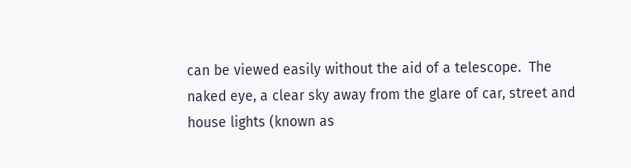can be viewed easily without the aid of a telescope.  The naked eye, a clear sky away from the glare of car, street and house lights (known as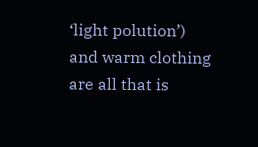‘light polution’) and warm clothing are all that is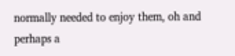normally needed to enjoy them, oh and perhaps a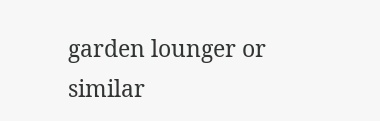garden lounger or similar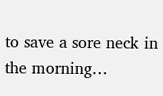to save a sore neck in the morning…